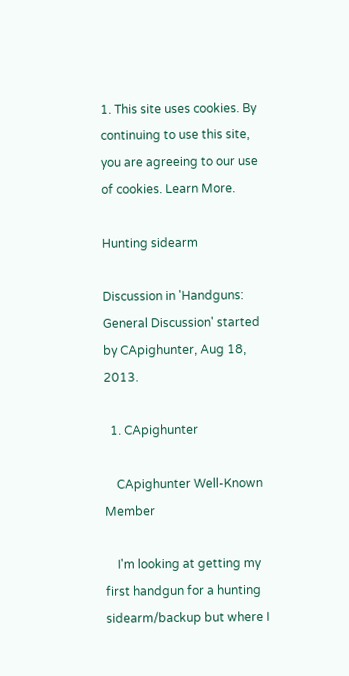1. This site uses cookies. By continuing to use this site, you are agreeing to our use of cookies. Learn More.

Hunting sidearm

Discussion in 'Handguns: General Discussion' started by CApighunter, Aug 18, 2013.

  1. CApighunter

    CApighunter Well-Known Member

    I'm looking at getting my first handgun for a hunting sidearm/backup but where I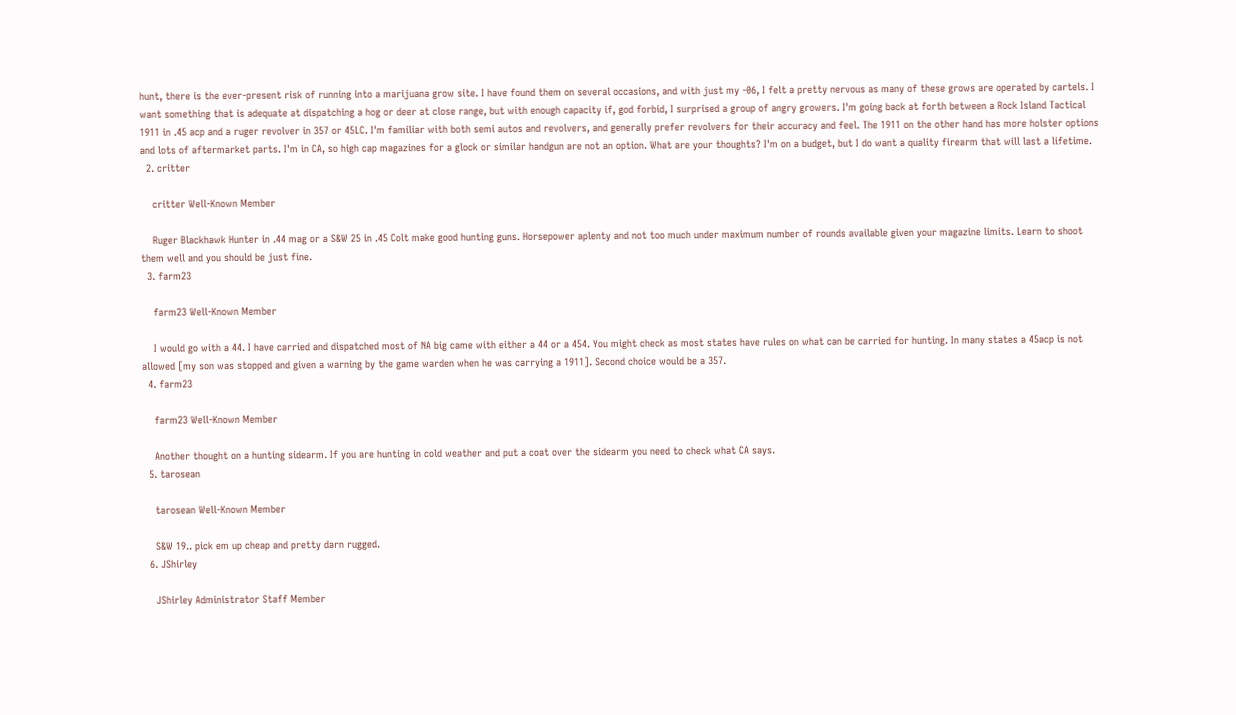hunt, there is the ever-present risk of running into a marijuana grow site. I have found them on several occasions, and with just my -06, I felt a pretty nervous as many of these grows are operated by cartels. I want something that is adequate at dispatching a hog or deer at close range, but with enough capacity if, god forbid, I surprised a group of angry growers. I'm going back at forth between a Rock Island Tactical 1911 in .45 acp and a ruger revolver in 357 or 45LC. I'm familiar with both semi autos and revolvers, and generally prefer revolvers for their accuracy and feel. The 1911 on the other hand has more holster options and lots of aftermarket parts. I'm in CA, so high cap magazines for a glock or similar handgun are not an option. What are your thoughts? I'm on a budget, but I do want a quality firearm that will last a lifetime.
  2. critter

    critter Well-Known Member

    Ruger Blackhawk Hunter in .44 mag or a S&W 25 in .45 Colt make good hunting guns. Horsepower aplenty and not too much under maximum number of rounds available given your magazine limits. Learn to shoot them well and you should be just fine.
  3. farm23

    farm23 Well-Known Member

    I would go with a 44. I have carried and dispatched most of NA big came with either a 44 or a 454. You might check as most states have rules on what can be carried for hunting. In many states a 45acp is not allowed [my son was stopped and given a warning by the game warden when he was carrying a 1911]. Second choice would be a 357.
  4. farm23

    farm23 Well-Known Member

    Another thought on a hunting sidearm. If you are hunting in cold weather and put a coat over the sidearm you need to check what CA says.
  5. tarosean

    tarosean Well-Known Member

    S&W 19.. pick em up cheap and pretty darn rugged.
  6. JShirley

    JShirley Administrator Staff Member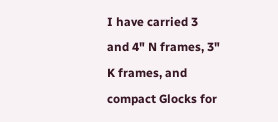I have carried 3 and 4" N frames, 3" K frames, and compact Glocks for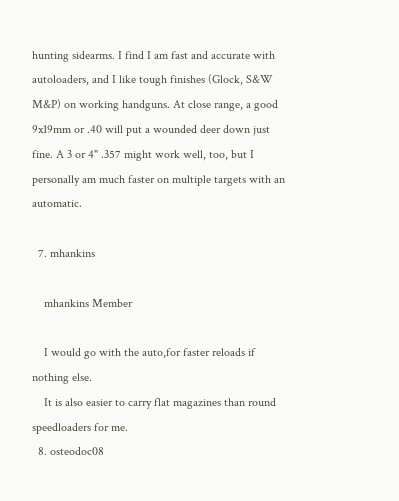hunting sidearms. I find I am fast and accurate with autoloaders, and I like tough finishes (Glock, S&W M&P) on working handguns. At close range, a good 9x19mm or .40 will put a wounded deer down just fine. A 3 or 4" .357 might work well, too, but I personally am much faster on multiple targets with an automatic.

  7. mhankins

    mhankins Member

    I would go with the auto,for faster reloads if nothing else.
    It is also easier to carry flat magazines than round speedloaders for me.
  8. osteodoc08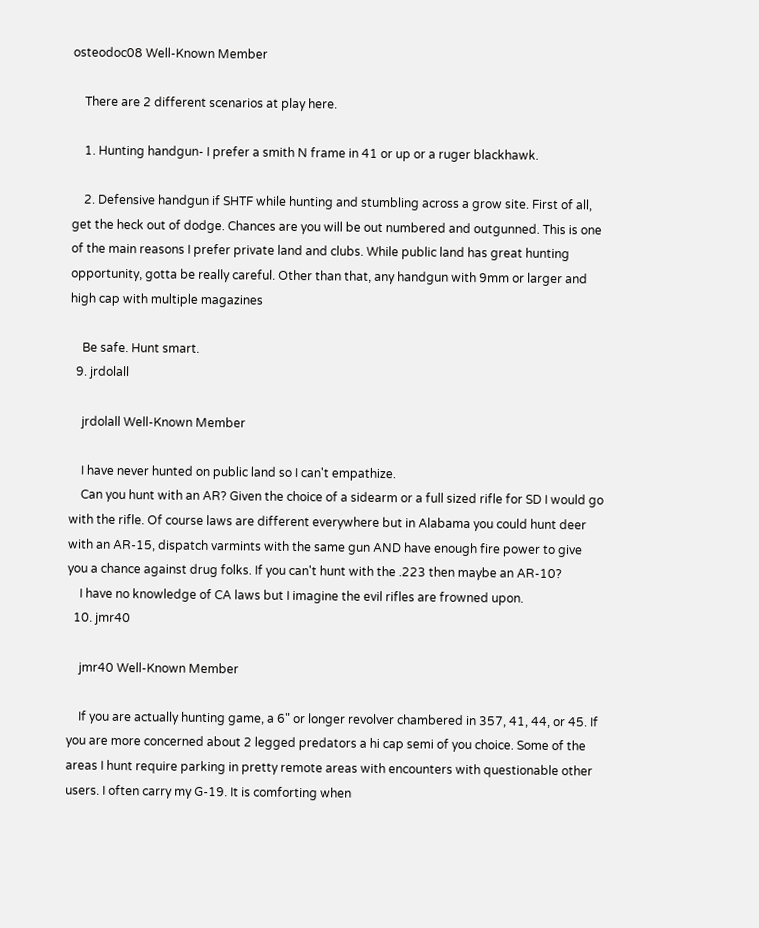osteodoc08 Well-Known Member

    There are 2 different scenarios at play here.

    1. Hunting handgun- I prefer a smith N frame in 41 or up or a ruger blackhawk.

    2. Defensive handgun if SHTF while hunting and stumbling across a grow site. First of all, get the heck out of dodge. Chances are you will be out numbered and outgunned. This is one of the main reasons I prefer private land and clubs. While public land has great hunting opportunity, gotta be really careful. Other than that, any handgun with 9mm or larger and high cap with multiple magazines

    Be safe. Hunt smart.
  9. jrdolall

    jrdolall Well-Known Member

    I have never hunted on public land so I can't empathize.
    Can you hunt with an AR? Given the choice of a sidearm or a full sized rifle for SD I would go with the rifle. Of course laws are different everywhere but in Alabama you could hunt deer with an AR-15, dispatch varmints with the same gun AND have enough fire power to give you a chance against drug folks. If you can't hunt with the .223 then maybe an AR-10?
    I have no knowledge of CA laws but I imagine the evil rifles are frowned upon.
  10. jmr40

    jmr40 Well-Known Member

    If you are actually hunting game, a 6" or longer revolver chambered in 357, 41, 44, or 45. If you are more concerned about 2 legged predators a hi cap semi of you choice. Some of the areas I hunt require parking in pretty remote areas with encounters with questionable other users. I often carry my G-19. It is comforting when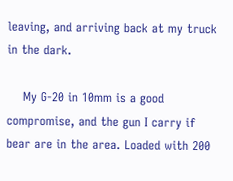leaving, and arriving back at my truck in the dark.

    My G-20 in 10mm is a good compromise, and the gun I carry if bear are in the area. Loaded with 200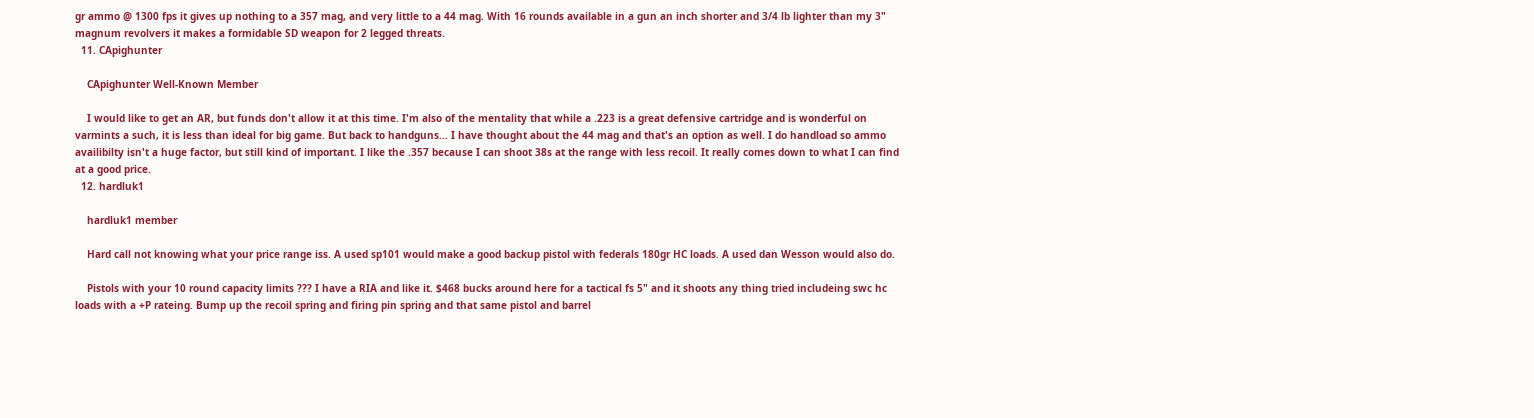gr ammo @ 1300 fps it gives up nothing to a 357 mag, and very little to a 44 mag. With 16 rounds available in a gun an inch shorter and 3/4 lb lighter than my 3" magnum revolvers it makes a formidable SD weapon for 2 legged threats.
  11. CApighunter

    CApighunter Well-Known Member

    I would like to get an AR, but funds don't allow it at this time. I'm also of the mentality that while a .223 is a great defensive cartridge and is wonderful on varmints a such, it is less than ideal for big game. But back to handguns... I have thought about the 44 mag and that's an option as well. I do handload so ammo availibilty isn't a huge factor, but still kind of important. I like the .357 because I can shoot 38s at the range with less recoil. It really comes down to what I can find at a good price.
  12. hardluk1

    hardluk1 member

    Hard call not knowing what your price range iss. A used sp101 would make a good backup pistol with federals 180gr HC loads. A used dan Wesson would also do.

    Pistols with your 10 round capacity limits ??? I have a RIA and like it. $468 bucks around here for a tactical fs 5" and it shoots any thing tried includeing swc hc loads with a +P rateing. Bump up the recoil spring and firing pin spring and that same pistol and barrel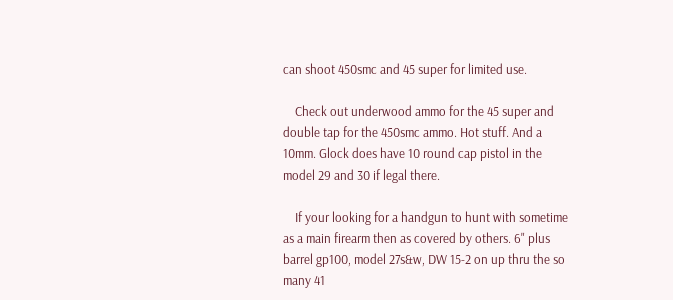can shoot 450smc and 45 super for limited use.

    Check out underwood ammo for the 45 super and double tap for the 450smc ammo. Hot stuff. And a 10mm. Glock does have 10 round cap pistol in the model 29 and 30 if legal there.

    If your looking for a handgun to hunt with sometime as a main firearm then as covered by others. 6" plus barrel gp100, model 27s&w, DW 15-2 on up thru the so many 41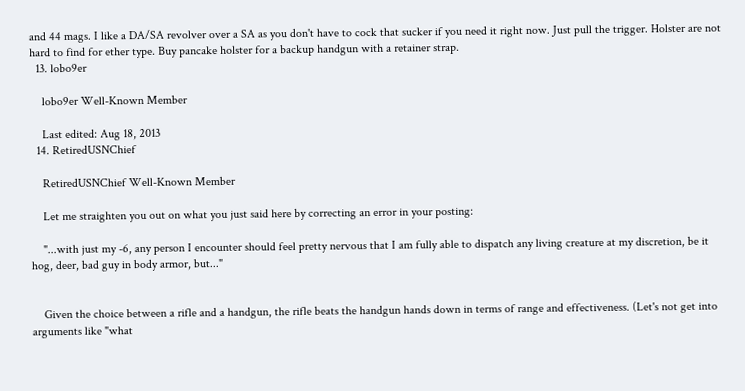and 44 mags. I like a DA/SA revolver over a SA as you don't have to cock that sucker if you need it right now. Just pull the trigger. Holster are not hard to find for ether type. Buy pancake holster for a backup handgun with a retainer strap.
  13. lobo9er

    lobo9er Well-Known Member

    Last edited: Aug 18, 2013
  14. RetiredUSNChief

    RetiredUSNChief Well-Known Member

    Let me straighten you out on what you just said here by correcting an error in your posting:

    "...with just my -6, any person I encounter should feel pretty nervous that I am fully able to dispatch any living creature at my discretion, be it hog, deer, bad guy in body armor, but..."


    Given the choice between a rifle and a handgun, the rifle beats the handgun hands down in terms of range and effectiveness. (Let's not get into arguments like "what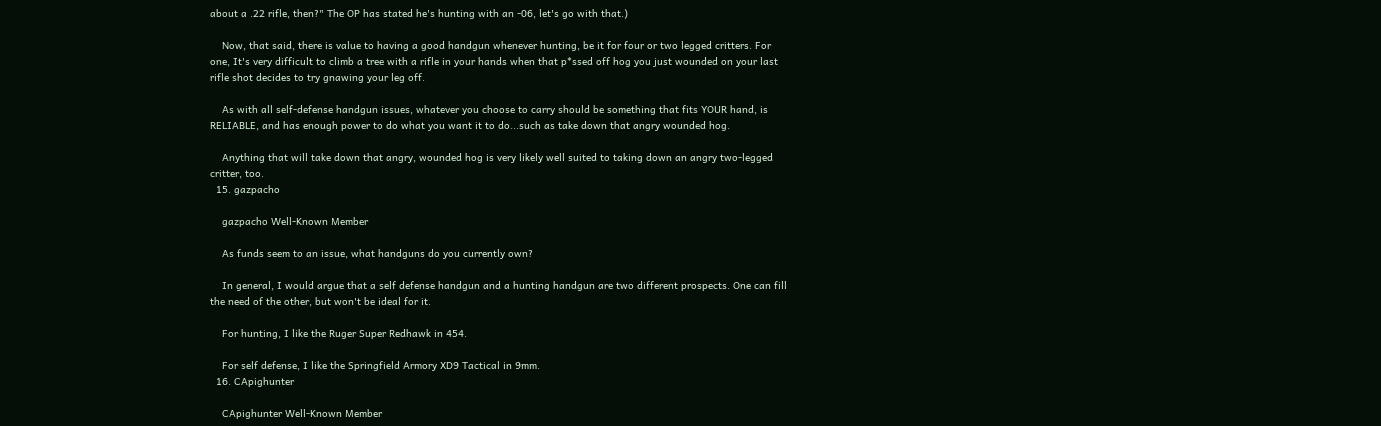about a .22 rifle, then?" The OP has stated he's hunting with an -06, let's go with that.)

    Now, that said, there is value to having a good handgun whenever hunting, be it for four or two legged critters. For one, It's very difficult to climb a tree with a rifle in your hands when that p*ssed off hog you just wounded on your last rifle shot decides to try gnawing your leg off.

    As with all self-defense handgun issues, whatever you choose to carry should be something that fits YOUR hand, is RELIABLE, and has enough power to do what you want it to do...such as take down that angry wounded hog.

    Anything that will take down that angry, wounded hog is very likely well suited to taking down an angry two-legged critter, too.
  15. gazpacho

    gazpacho Well-Known Member

    As funds seem to an issue, what handguns do you currently own?

    In general, I would argue that a self defense handgun and a hunting handgun are two different prospects. One can fill the need of the other, but won't be ideal for it.

    For hunting, I like the Ruger Super Redhawk in 454.

    For self defense, I like the Springfield Armory XD9 Tactical in 9mm.
  16. CApighunter

    CApighunter Well-Known Member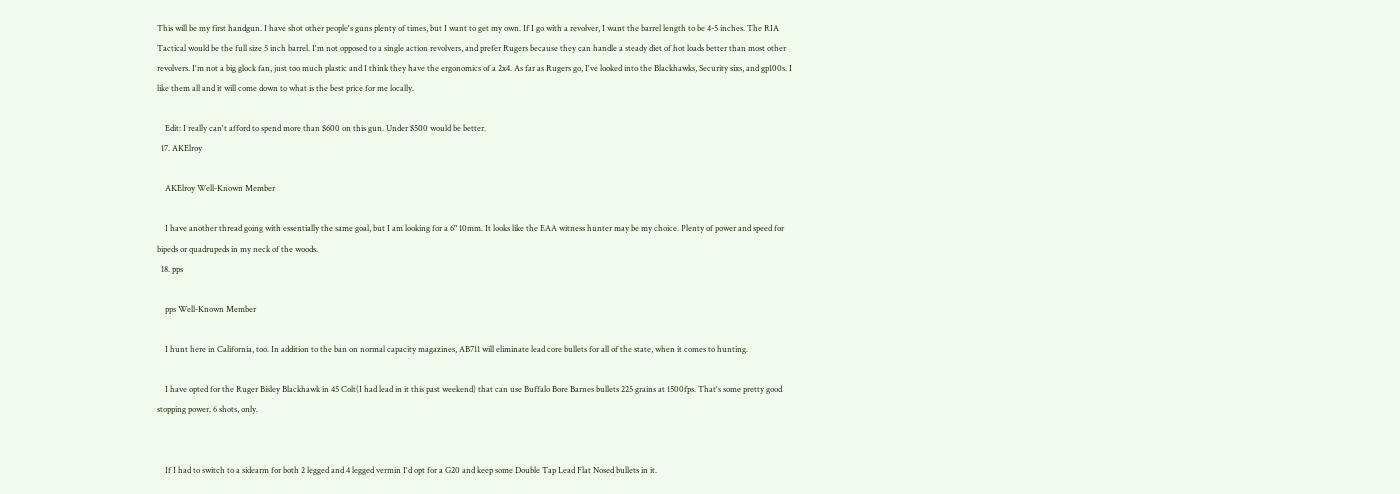This will be my first handgun. I have shot other people's guns plenty of times, but I want to get my own. If I go with a revolver, I want the barrel length to be 4-5 inches. The RIA Tactical would be the full size 5 inch barrel. I'm not opposed to a single action revolvers, and prefer Rugers because they can handle a steady diet of hot loads better than most other revolvers. I'm not a big glock fan, just too much plastic and I think they have the ergonomics of a 2x4. As far as Rugers go, I've looked into the Blackhawks, Security sixs, and gp100s. I like them all and it will come down to what is the best price for me locally.

    Edit: I really can't afford to spend more than $600 on this gun. Under $500 would be better.
  17. AKElroy

    AKElroy Well-Known Member

    I have another thread going with essentially the same goal, but I am looking for a 6" 10mm. It looks like the EAA witness hunter may be my choice. Plenty of power and speed for bipeds or quadrupeds in my neck of the woods.
  18. pps

    pps Well-Known Member

    I hunt here in California, too. In addition to the ban on normal capacity magazines, AB711 will eliminate lead core bullets for all of the state, when it comes to hunting.

    I have opted for the Ruger Bisley Blackhawk in 45 Colt(I had lead in it this past weekend) that can use Buffalo Bore Barnes bullets 225 grains at 1500fps. That's some pretty good stopping power. 6 shots, only.


    If I had to switch to a sidearm for both 2 legged and 4 legged vermin I'd opt for a G20 and keep some Double Tap Lead Flat Nosed bullets in it.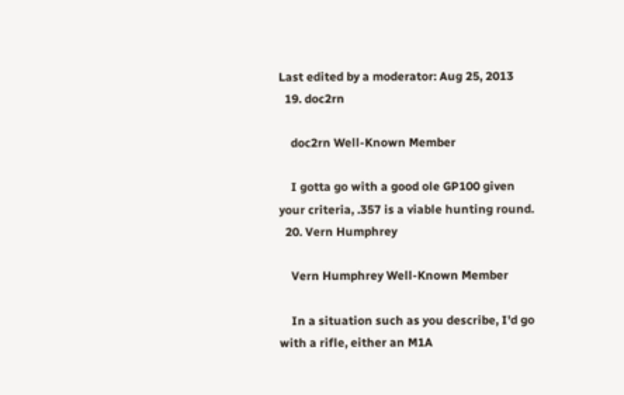Last edited by a moderator: Aug 25, 2013
  19. doc2rn

    doc2rn Well-Known Member

    I gotta go with a good ole GP100 given your criteria, .357 is a viable hunting round.
  20. Vern Humphrey

    Vern Humphrey Well-Known Member

    In a situation such as you describe, I'd go with a rifle, either an M1A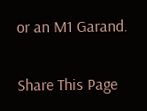or an M1 Garand.

Share This Page